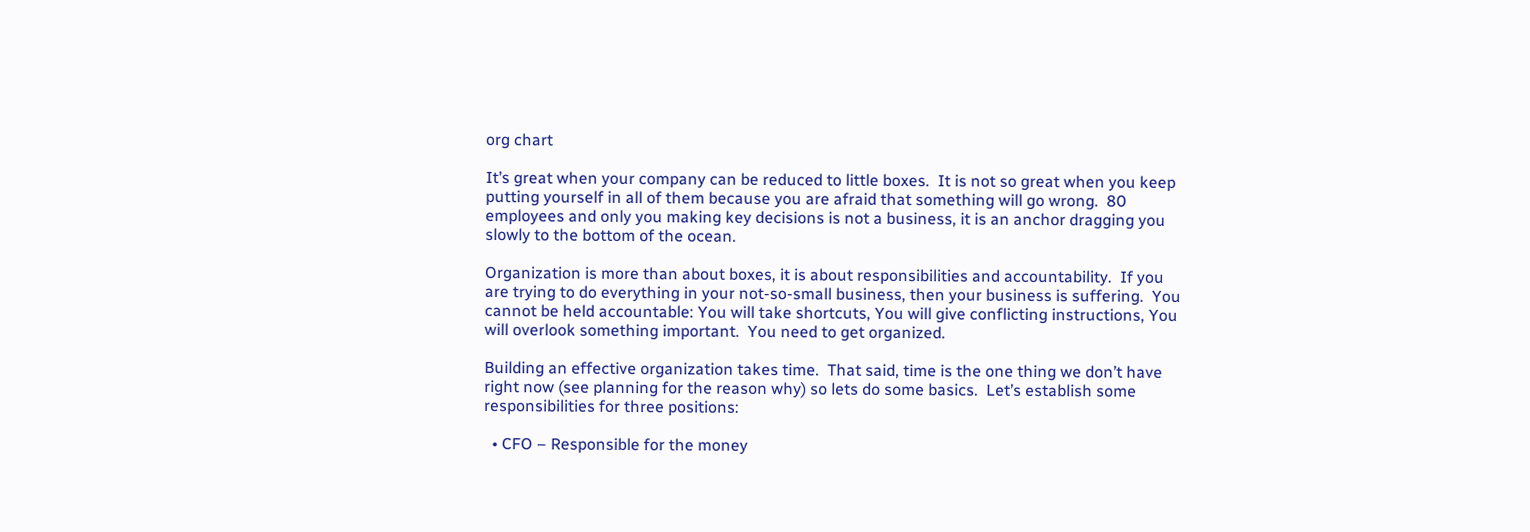org chart

It’s great when your company can be reduced to little boxes.  It is not so great when you keep putting yourself in all of them because you are afraid that something will go wrong.  80 employees and only you making key decisions is not a business, it is an anchor dragging you slowly to the bottom of the ocean.

Organization is more than about boxes, it is about responsibilities and accountability.  If you are trying to do everything in your not-so-small business, then your business is suffering.  You cannot be held accountable: You will take shortcuts, You will give conflicting instructions, You will overlook something important.  You need to get organized.

Building an effective organization takes time.  That said, time is the one thing we don’t have right now (see planning for the reason why) so lets do some basics.  Let’s establish some responsibilities for three positions:

  • CFO – Responsible for the money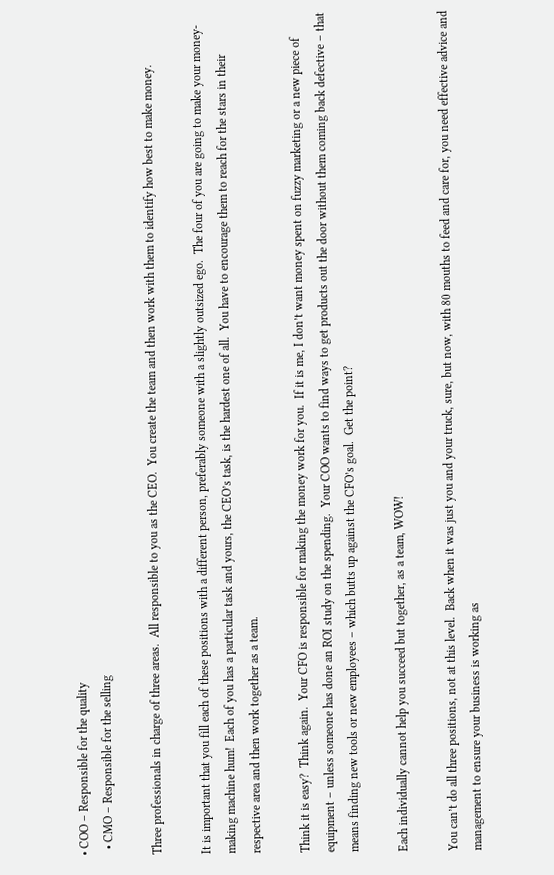• COO – Responsible for the quality
  • CMO – Responsible for the selling

Three professionals in charge of three areas.  All responsible to you as the CEO.  You create the team and then work with them to identify how best to make money.

It is important that you fill each of these positions with a different person, preferably someone with a slightly outsized ego.  The four of you are going to make your money-making machine hum!  Each of you has a particular task and yours, the CEO’s task, is the hardest one of all.  You have to encourage them to reach for the stars in their respective area and then work together as a team.

Think it is easy?  Think again.  Your CFO is responsible for making the money work for you.  If it is me, I don’t want money spent on fuzzy marketing or a new piece of equipment – unless someone has done an ROI study on the spending.  Your COO wants to find ways to get products out the door without them coming back defective – that means finding new tools or new employees – which butts up against the CFO’s goal.  Get the point?

Each individually cannot help you succeed but together, as a team, WOW!

You can’t do all three positions, not at this level.  Back when it was just you and your truck, sure, but now, with 80 mouths to feed and care for, you need effective advice and management to ensure your business is working as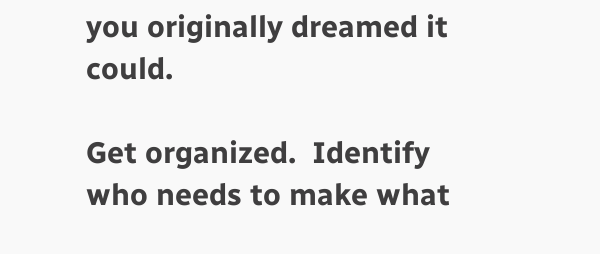you originally dreamed it could.

Get organized.  Identify who needs to make what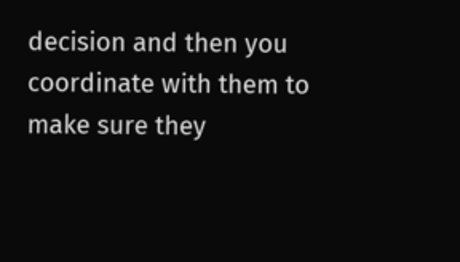decision and then you coordinate with them to make sure they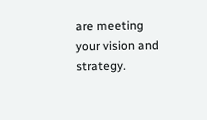are meeting your vision and strategy.